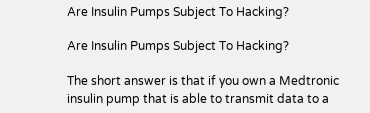Are Insulin Pumps Subject To Hacking?

Are Insulin Pumps Subject To Hacking?

The short answer is that if you own a Medtronic insulin pump that is able to transmit data to a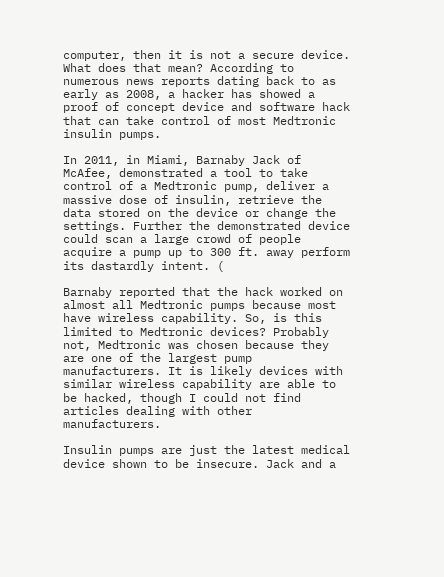computer, then it is not a secure device. What does that mean? According to numerous news reports dating back to as early as 2008, a hacker has showed a proof of concept device and software hack that can take control of most Medtronic insulin pumps.

In 2011, in Miami, Barnaby Jack of McAfee, demonstrated a tool to take control of a Medtronic pump, deliver a massive dose of insulin, retrieve the data stored on the device or change the settings. Further the demonstrated device could scan a large crowd of people acquire a pump up to 300 ft. away perform its dastardly intent. (

Barnaby reported that the hack worked on almost all Medtronic pumps because most have wireless capability. So, is this limited to Medtronic devices? Probably not, Medtronic was chosen because they are one of the largest pump manufacturers. It is likely devices with similar wireless capability are able to be hacked, though I could not find articles dealing with other manufacturers.

Insulin pumps are just the latest medical device shown to be insecure. Jack and a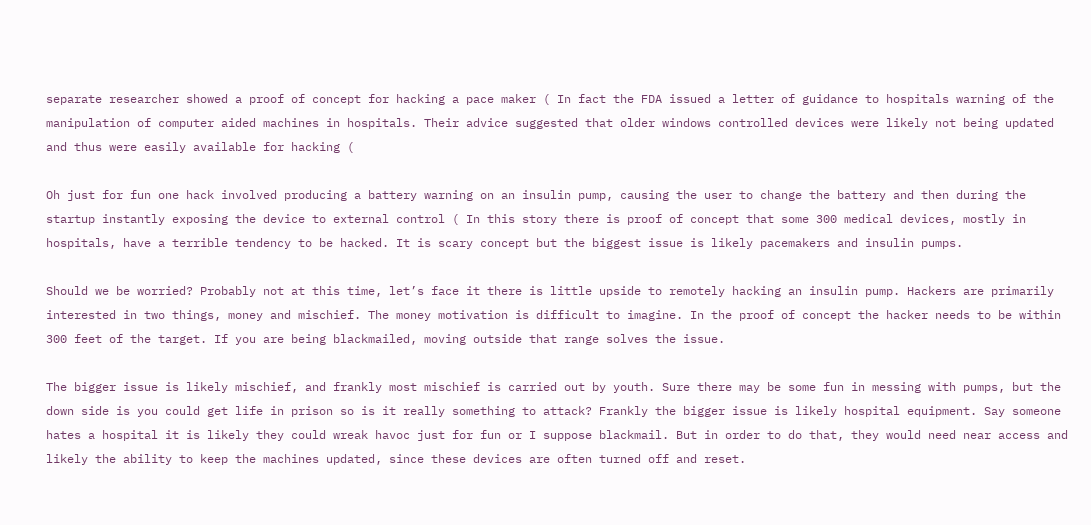separate researcher showed a proof of concept for hacking a pace maker ( In fact the FDA issued a letter of guidance to hospitals warning of the manipulation of computer aided machines in hospitals. Their advice suggested that older windows controlled devices were likely not being updated and thus were easily available for hacking (

Oh just for fun one hack involved producing a battery warning on an insulin pump, causing the user to change the battery and then during the startup instantly exposing the device to external control ( In this story there is proof of concept that some 300 medical devices, mostly in hospitals, have a terrible tendency to be hacked. It is scary concept but the biggest issue is likely pacemakers and insulin pumps.

Should we be worried? Probably not at this time, let’s face it there is little upside to remotely hacking an insulin pump. Hackers are primarily interested in two things, money and mischief. The money motivation is difficult to imagine. In the proof of concept the hacker needs to be within 300 feet of the target. If you are being blackmailed, moving outside that range solves the issue.

The bigger issue is likely mischief, and frankly most mischief is carried out by youth. Sure there may be some fun in messing with pumps, but the down side is you could get life in prison so is it really something to attack? Frankly the bigger issue is likely hospital equipment. Say someone hates a hospital it is likely they could wreak havoc just for fun or I suppose blackmail. But in order to do that, they would need near access and likely the ability to keep the machines updated, since these devices are often turned off and reset.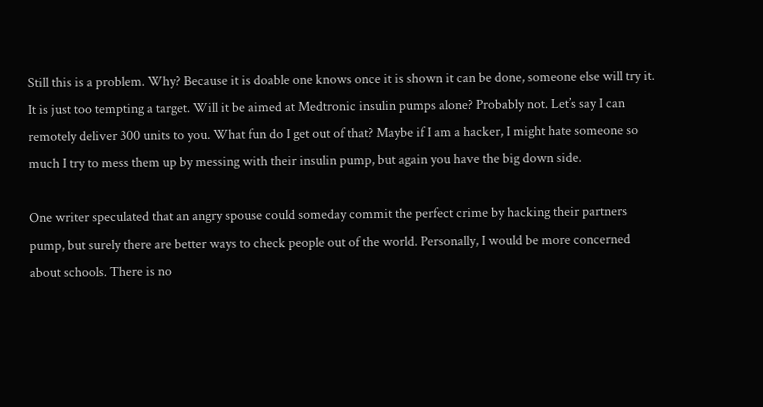Still this is a problem. Why? Because it is doable one knows once it is shown it can be done, someone else will try it. It is just too tempting a target. Will it be aimed at Medtronic insulin pumps alone? Probably not. Let’s say I can remotely deliver 300 units to you. What fun do I get out of that? Maybe if I am a hacker, I might hate someone so much I try to mess them up by messing with their insulin pump, but again you have the big down side.

One writer speculated that an angry spouse could someday commit the perfect crime by hacking their partners pump, but surely there are better ways to check people out of the world. Personally, I would be more concerned about schools. There is no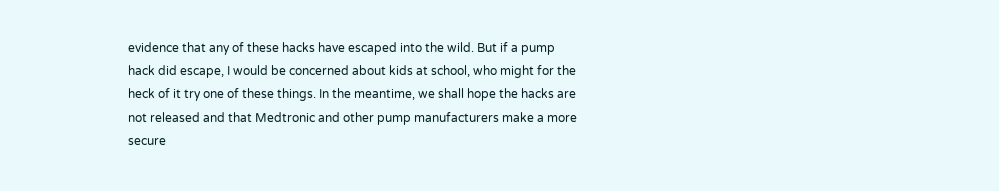evidence that any of these hacks have escaped into the wild. But if a pump hack did escape, I would be concerned about kids at school, who might for the heck of it try one of these things. In the meantime, we shall hope the hacks are not released and that Medtronic and other pump manufacturers make a more secure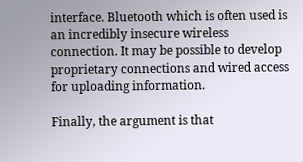interface. Bluetooth which is often used is an incredibly insecure wireless connection. It may be possible to develop proprietary connections and wired access for uploading information.

Finally, the argument is that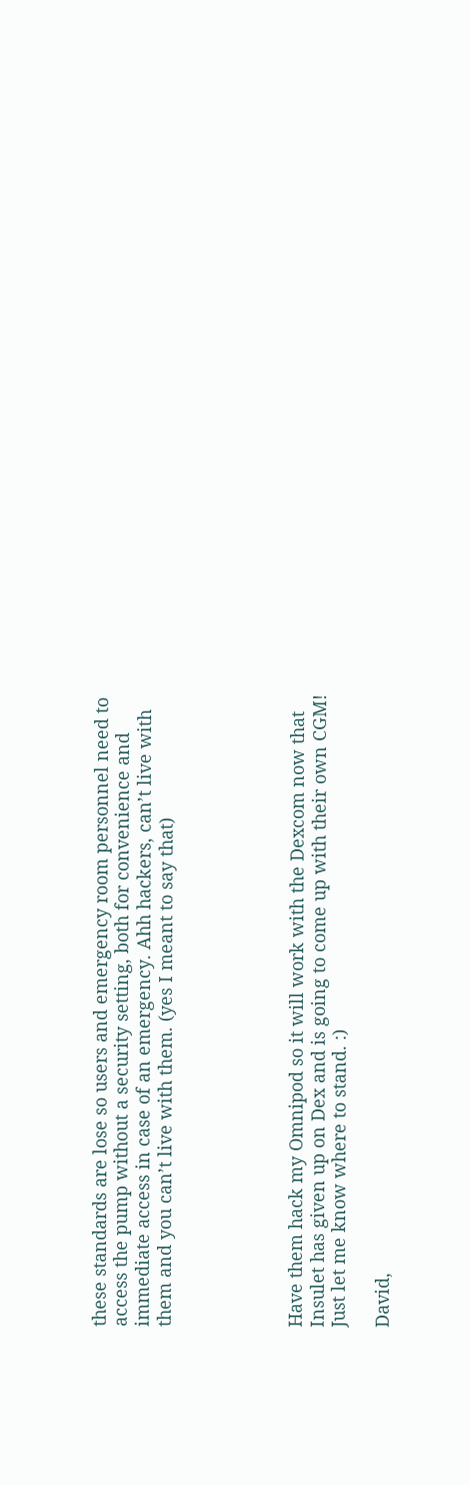these standards are lose so users and emergency room personnel need to access the pump without a security setting, both for convenience and immediate access in case of an emergency. Ahh hackers, can’t live with them and you can’t live with them. (yes I meant to say that)





Have them hack my Omnipod so it will work with the Dexcom now that Insulet has given up on Dex and is going to come up with their own CGM! Just let me know where to stand. :)

David,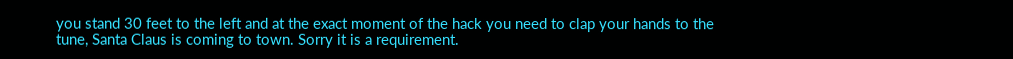you stand 30 feet to the left and at the exact moment of the hack you need to clap your hands to the tune, Santa Claus is coming to town. Sorry it is a requirement.